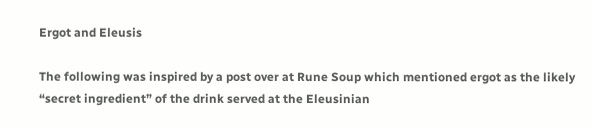Ergot and Eleusis

The following was inspired by a post over at Rune Soup which mentioned ergot as the likely “secret ingredient” of the drink served at the Eleusinian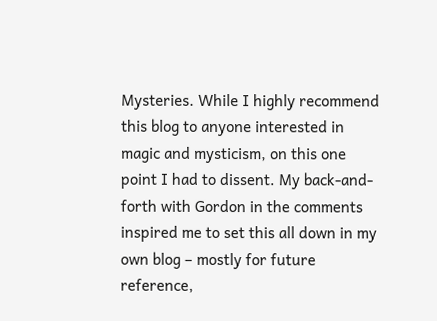Mysteries. While I highly recommend this blog to anyone interested in magic and mysticism, on this one point I had to dissent. My back-and-forth with Gordon in the comments inspired me to set this all down in my own blog – mostly for future reference,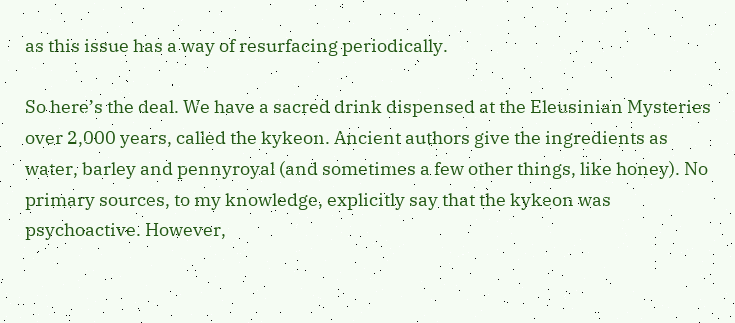as this issue has a way of resurfacing periodically.

So here’s the deal. We have a sacred drink dispensed at the Eleusinian Mysteries over 2,000 years, called the kykeon. Ancient authors give the ingredients as water, barley and pennyroyal (and sometimes a few other things, like honey). No primary sources, to my knowledge, explicitly say that the kykeon was psychoactive. However,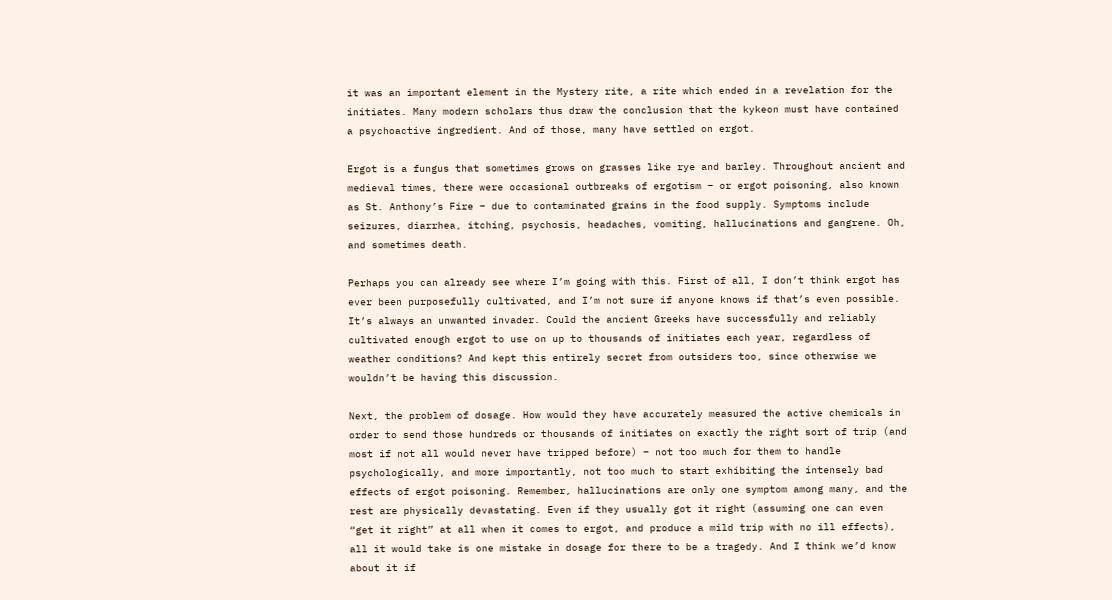it was an important element in the Mystery rite, a rite which ended in a revelation for the initiates. Many modern scholars thus draw the conclusion that the kykeon must have contained a psychoactive ingredient. And of those, many have settled on ergot.

Ergot is a fungus that sometimes grows on grasses like rye and barley. Throughout ancient and medieval times, there were occasional outbreaks of ergotism – or ergot poisoning, also known as St. Anthony’s Fire – due to contaminated grains in the food supply. Symptoms include seizures, diarrhea, itching, psychosis, headaches, vomiting, hallucinations and gangrene. Oh, and sometimes death.

Perhaps you can already see where I’m going with this. First of all, I don’t think ergot has ever been purposefully cultivated, and I’m not sure if anyone knows if that’s even possible. It’s always an unwanted invader. Could the ancient Greeks have successfully and reliably cultivated enough ergot to use on up to thousands of initiates each year, regardless of weather conditions? And kept this entirely secret from outsiders too, since otherwise we wouldn’t be having this discussion.

Next, the problem of dosage. How would they have accurately measured the active chemicals in order to send those hundreds or thousands of initiates on exactly the right sort of trip (and most if not all would never have tripped before) – not too much for them to handle psychologically, and more importantly, not too much to start exhibiting the intensely bad effects of ergot poisoning. Remember, hallucinations are only one symptom among many, and the rest are physically devastating. Even if they usually got it right (assuming one can even “get it right” at all when it comes to ergot, and produce a mild trip with no ill effects), all it would take is one mistake in dosage for there to be a tragedy. And I think we’d know about it if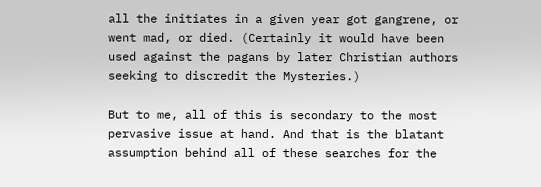all the initiates in a given year got gangrene, or went mad, or died. (Certainly it would have been used against the pagans by later Christian authors seeking to discredit the Mysteries.)

But to me, all of this is secondary to the most pervasive issue at hand. And that is the blatant assumption behind all of these searches for the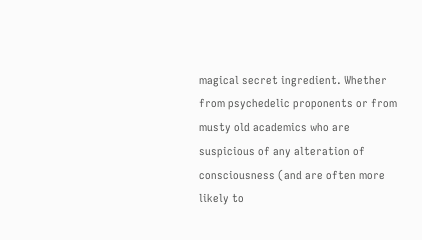magical secret ingredient. Whether from psychedelic proponents or from musty old academics who are suspicious of any alteration of consciousness (and are often more likely to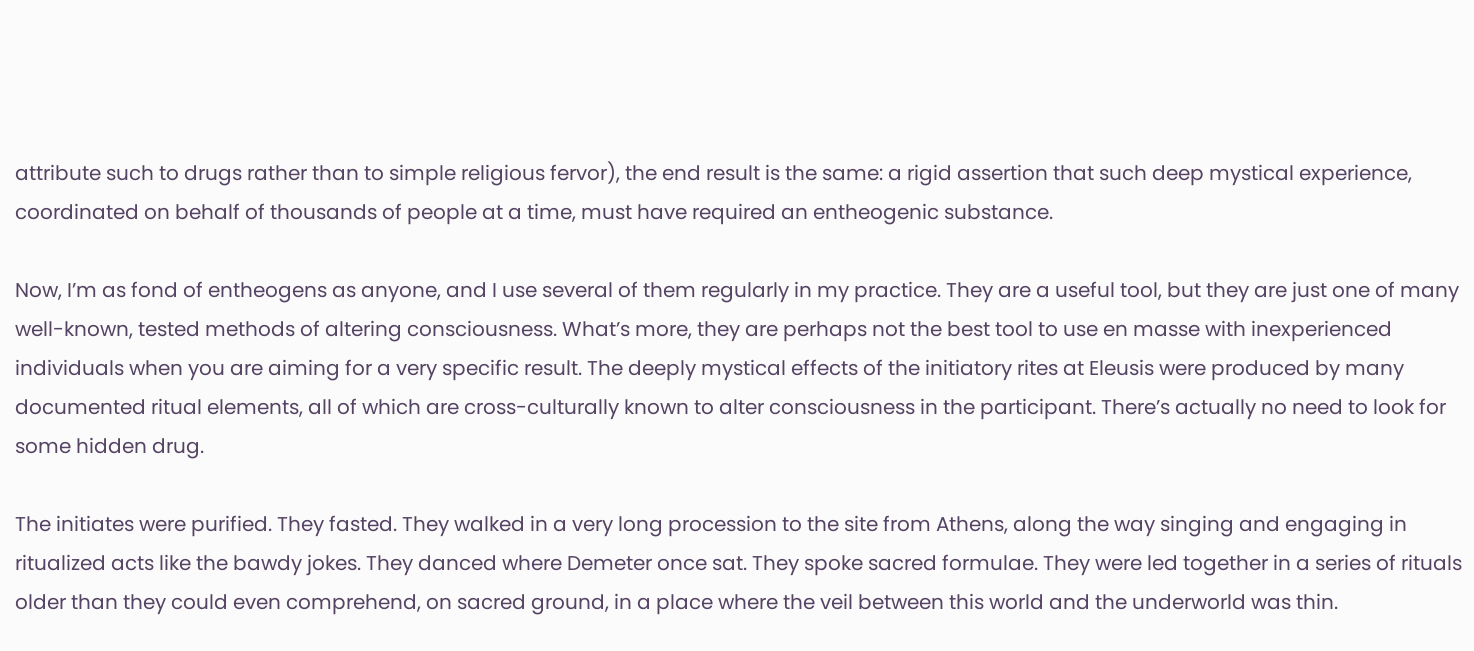attribute such to drugs rather than to simple religious fervor), the end result is the same: a rigid assertion that such deep mystical experience, coordinated on behalf of thousands of people at a time, must have required an entheogenic substance.

Now, I’m as fond of entheogens as anyone, and I use several of them regularly in my practice. They are a useful tool, but they are just one of many well-known, tested methods of altering consciousness. What’s more, they are perhaps not the best tool to use en masse with inexperienced individuals when you are aiming for a very specific result. The deeply mystical effects of the initiatory rites at Eleusis were produced by many documented ritual elements, all of which are cross-culturally known to alter consciousness in the participant. There’s actually no need to look for some hidden drug.

The initiates were purified. They fasted. They walked in a very long procession to the site from Athens, along the way singing and engaging in ritualized acts like the bawdy jokes. They danced where Demeter once sat. They spoke sacred formulae. They were led together in a series of rituals older than they could even comprehend, on sacred ground, in a place where the veil between this world and the underworld was thin.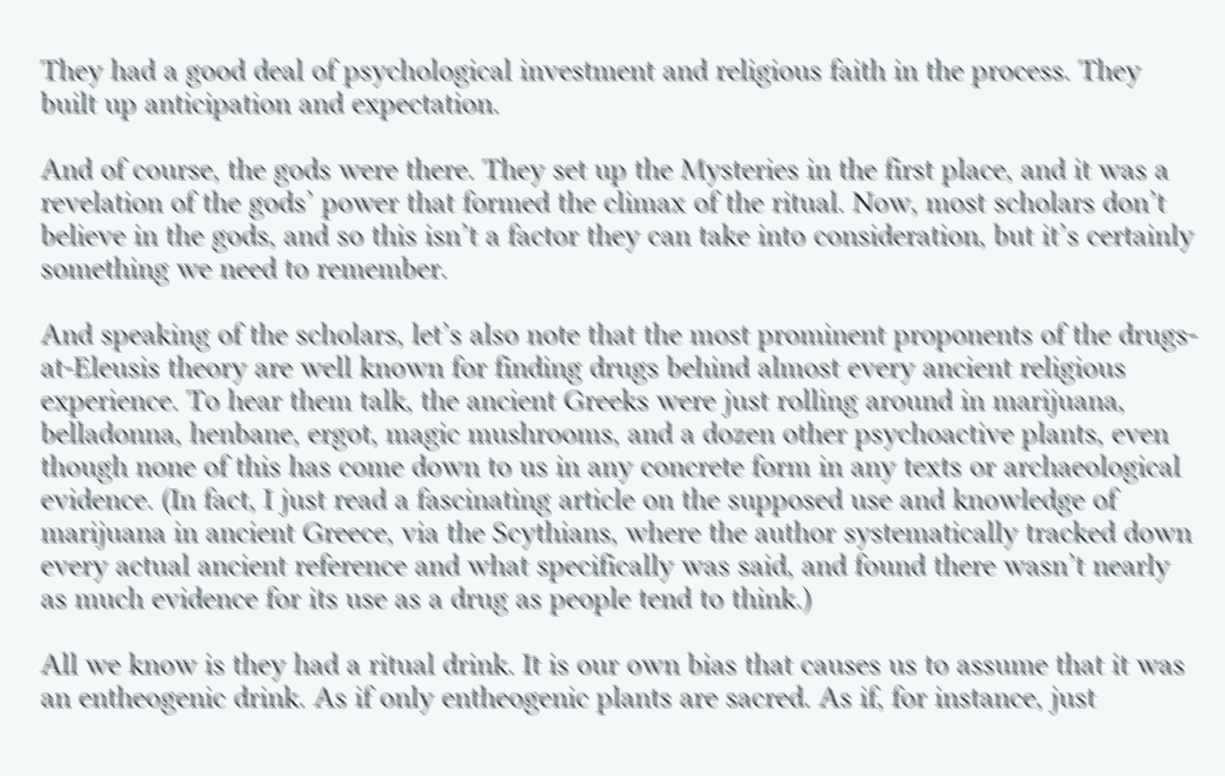They had a good deal of psychological investment and religious faith in the process. They built up anticipation and expectation.

And of course, the gods were there. They set up the Mysteries in the first place, and it was a revelation of the gods’ power that formed the climax of the ritual. Now, most scholars don’t believe in the gods, and so this isn’t a factor they can take into consideration, but it’s certainly something we need to remember.

And speaking of the scholars, let’s also note that the most prominent proponents of the drugs-at-Eleusis theory are well known for finding drugs behind almost every ancient religious experience. To hear them talk, the ancient Greeks were just rolling around in marijuana, belladonna, henbane, ergot, magic mushrooms, and a dozen other psychoactive plants, even though none of this has come down to us in any concrete form in any texts or archaeological evidence. (In fact, I just read a fascinating article on the supposed use and knowledge of marijuana in ancient Greece, via the Scythians, where the author systematically tracked down every actual ancient reference and what specifically was said, and found there wasn’t nearly as much evidence for its use as a drug as people tend to think.)

All we know is they had a ritual drink. It is our own bias that causes us to assume that it was an entheogenic drink. As if only entheogenic plants are sacred. As if, for instance, just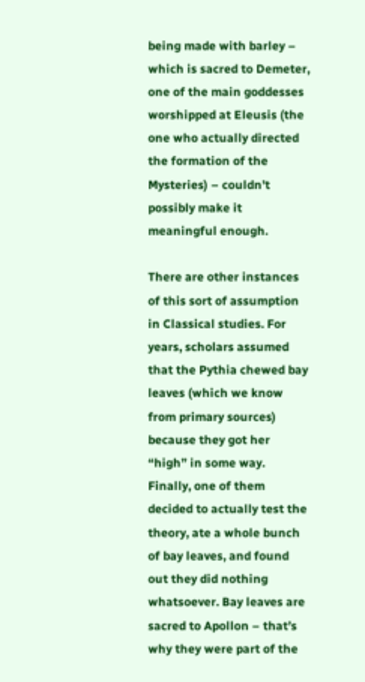being made with barley – which is sacred to Demeter, one of the main goddesses worshipped at Eleusis (the one who actually directed the formation of the Mysteries) – couldn’t possibly make it meaningful enough.

There are other instances of this sort of assumption in Classical studies. For years, scholars assumed that the Pythia chewed bay leaves (which we know from primary sources) because they got her “high” in some way. Finally, one of them decided to actually test the theory, ate a whole bunch of bay leaves, and found out they did nothing whatsoever. Bay leaves are sacred to Apollon – that’s why they were part of the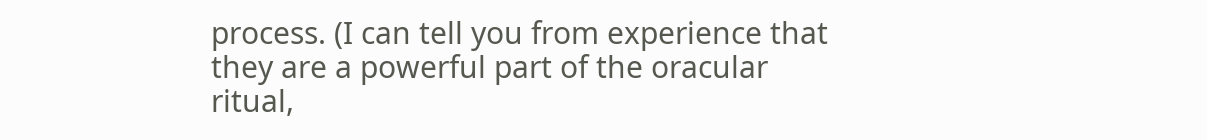process. (I can tell you from experience that they are a powerful part of the oracular ritual,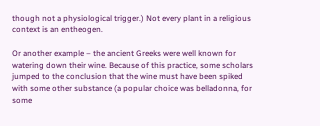though not a physiological trigger.) Not every plant in a religious context is an entheogen.

Or another example – the ancient Greeks were well known for watering down their wine. Because of this practice, some scholars jumped to the conclusion that the wine must have been spiked with some other substance (a popular choice was belladonna, for some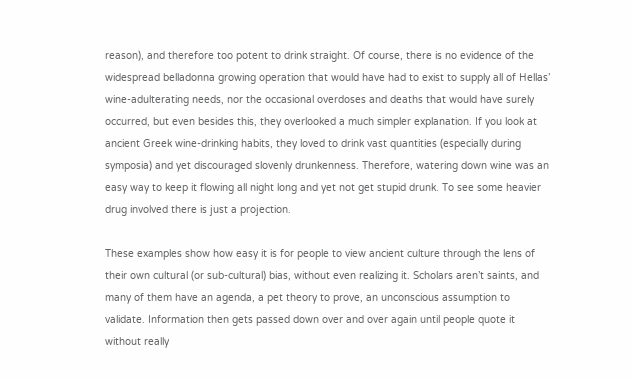reason), and therefore too potent to drink straight. Of course, there is no evidence of the widespread belladonna growing operation that would have had to exist to supply all of Hellas’ wine-adulterating needs, nor the occasional overdoses and deaths that would have surely occurred, but even besides this, they overlooked a much simpler explanation. If you look at ancient Greek wine-drinking habits, they loved to drink vast quantities (especially during symposia) and yet discouraged slovenly drunkenness. Therefore, watering down wine was an easy way to keep it flowing all night long and yet not get stupid drunk. To see some heavier drug involved there is just a projection.

These examples show how easy it is for people to view ancient culture through the lens of their own cultural (or sub-cultural) bias, without even realizing it. Scholars aren’t saints, and many of them have an agenda, a pet theory to prove, an unconscious assumption to validate. Information then gets passed down over and over again until people quote it without really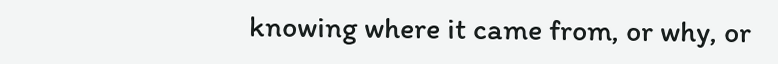knowing where it came from, or why, or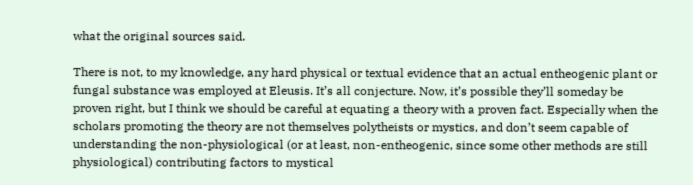what the original sources said.

There is not, to my knowledge, any hard physical or textual evidence that an actual entheogenic plant or fungal substance was employed at Eleusis. It’s all conjecture. Now, it’s possible they’ll someday be proven right, but I think we should be careful at equating a theory with a proven fact. Especially when the scholars promoting the theory are not themselves polytheists or mystics, and don’t seem capable of understanding the non-physiological (or at least, non-entheogenic, since some other methods are still physiological) contributing factors to mystical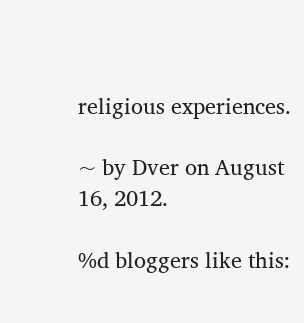religious experiences.

~ by Dver on August 16, 2012.

%d bloggers like this: